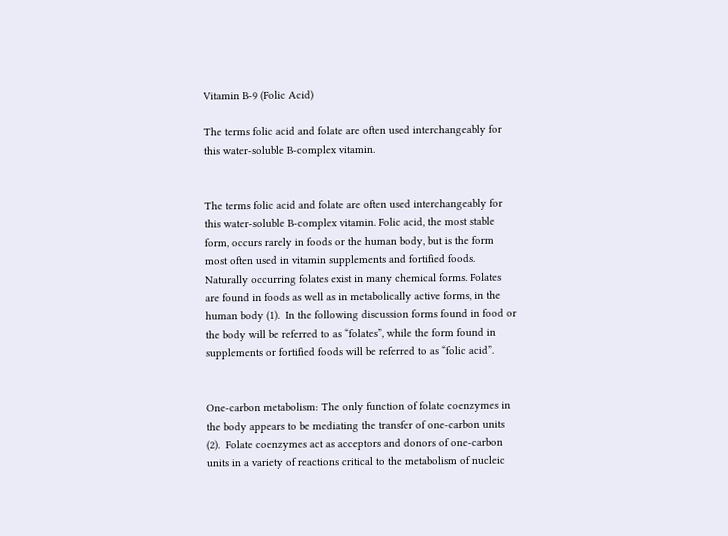Vitamin B-9 (Folic Acid)

The terms folic acid and folate are often used interchangeably for this water-soluble B-complex vitamin.


The terms folic acid and folate are often used interchangeably for this water-soluble B-complex vitamin. Folic acid, the most stable form, occurs rarely in foods or the human body, but is the form most often used in vitamin supplements and fortified foods.  Naturally occurring folates exist in many chemical forms. Folates are found in foods as well as in metabolically active forms, in the human body (1).  In the following discussion forms found in food or the body will be referred to as “folates”, while the form found in supplements or fortified foods will be referred to as “folic acid”.


One-carbon metabolism: The only function of folate coenzymes in the body appears to be mediating the transfer of one-carbon units (2).  Folate coenzymes act as acceptors and donors of one-carbon units in a variety of reactions critical to the metabolism of nucleic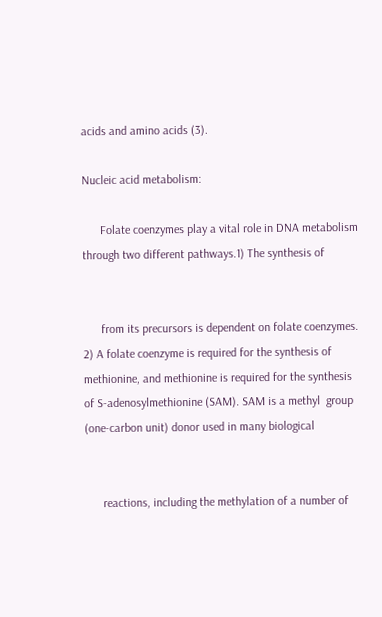acids and amino acids (3).

Nucleic acid metabolism:

      Folate coenzymes play a vital role in DNA metabolism through two different pathways.1) The synthesis of


      from its precursors is dependent on folate coenzymes. 2) A folate coenzyme is required for the synthesis of methionine, and methionine is required for the synthesis of S-adenosylmethionine (SAM). SAM is a methyl  group (one-carbon unit) donor used in many biological


      reactions, including the methylation of a number of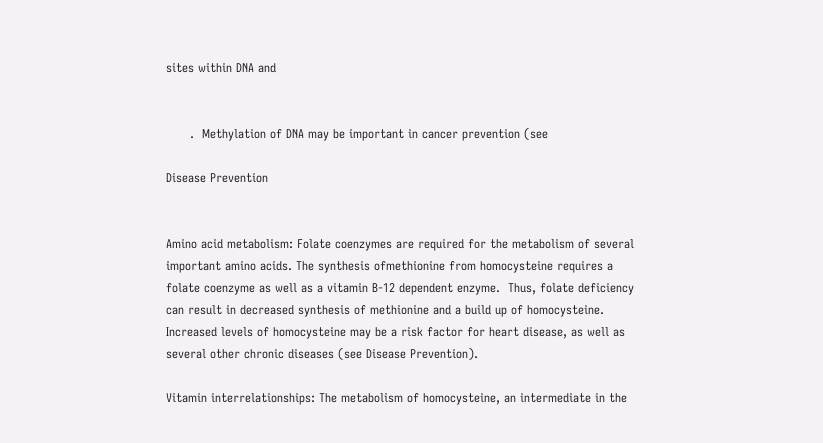sites within DNA and


      .  Methylation of DNA may be important in cancer prevention (see

Disease Prevention


Amino acid metabolism: Folate coenzymes are required for the metabolism of several important amino acids. The synthesis ofmethionine from homocysteine requires a folate coenzyme as well as a vitamin B-12 dependent enzyme.  Thus, folate deficiency can result in decreased synthesis of methionine and a build up of homocysteine.  Increased levels of homocysteine may be a risk factor for heart disease, as well as several other chronic diseases (see Disease Prevention).

Vitamin interrelationships: The metabolism of homocysteine, an intermediate in the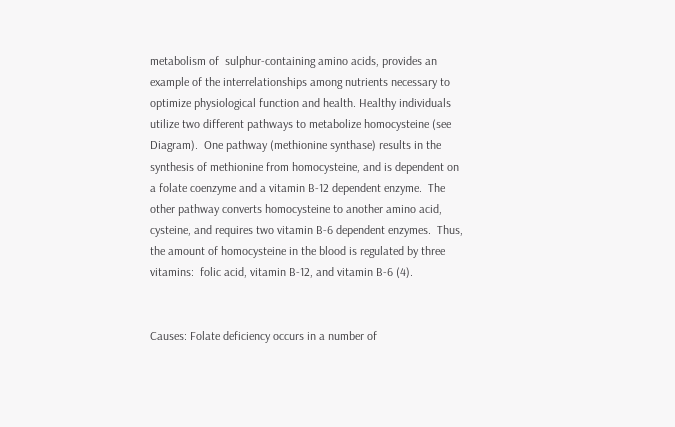metabolism of  sulphur-containing amino acids, provides an example of the interrelationships among nutrients necessary to optimize physiological function and health. Healthy individuals utilize two different pathways to metabolize homocysteine (see Diagram).  One pathway (methionine synthase) results in the synthesis of methionine from homocysteine, and is dependent on a folate coenzyme and a vitamin B-12 dependent enzyme.  The other pathway converts homocysteine to another amino acid, cysteine, and requires two vitamin B-6 dependent enzymes.  Thus, the amount of homocysteine in the blood is regulated by three vitamins:  folic acid, vitamin B-12, and vitamin B-6 (4).


Causes: Folate deficiency occurs in a number of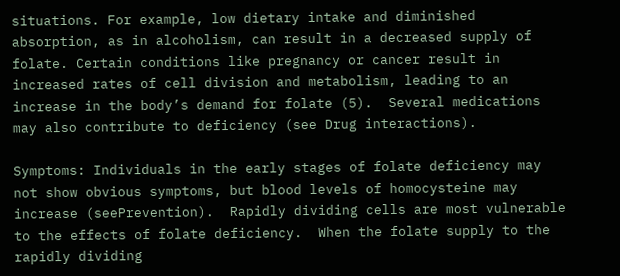situations. For example, low dietary intake and diminished absorption, as in alcoholism, can result in a decreased supply of folate. Certain conditions like pregnancy or cancer result in increased rates of cell division and metabolism, leading to an increase in the body’s demand for folate (5).  Several medications may also contribute to deficiency (see Drug interactions).

Symptoms: Individuals in the early stages of folate deficiency may not show obvious symptoms, but blood levels of homocysteine may increase (seePrevention).  Rapidly dividing cells are most vulnerable to the effects of folate deficiency.  When the folate supply to the rapidly dividing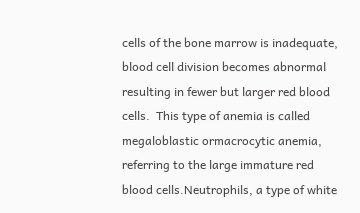cells of the bone marrow is inadequate, blood cell division becomes abnormal resulting in fewer but larger red blood cells.  This type of anemia is called megaloblastic ormacrocytic anemia, referring to the large immature red blood cells.Neutrophils, a type of white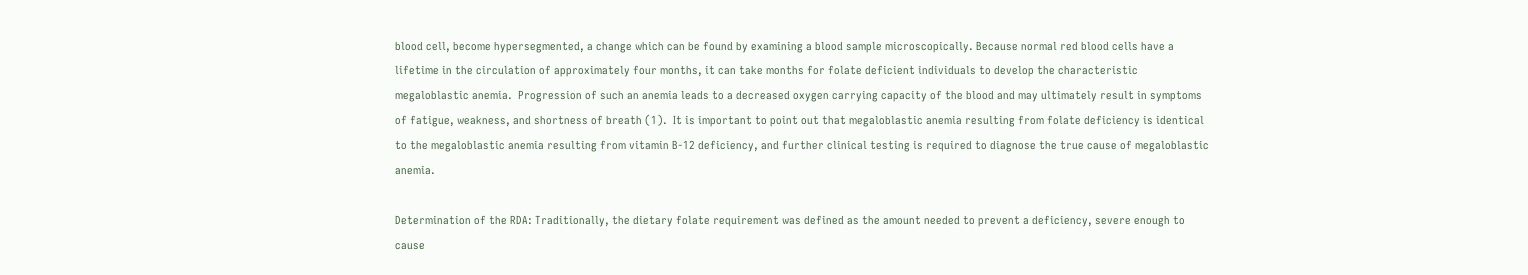blood cell, become hypersegmented, a change which can be found by examining a blood sample microscopically. Because normal red blood cells have a lifetime in the circulation of approximately four months, it can take months for folate deficient individuals to develop the characteristic megaloblastic anemia.  Progression of such an anemia leads to a decreased oxygen carrying capacity of the blood and may ultimately result in symptoms of fatigue, weakness, and shortness of breath (1).  It is important to point out that megaloblastic anemia resulting from folate deficiency is identical to the megaloblastic anemia resulting from vitamin B-12 deficiency, and further clinical testing is required to diagnose the true cause of megaloblastic anemia.

Determination of the RDA: Traditionally, the dietary folate requirement was defined as the amount needed to prevent a deficiency, severe enough to cause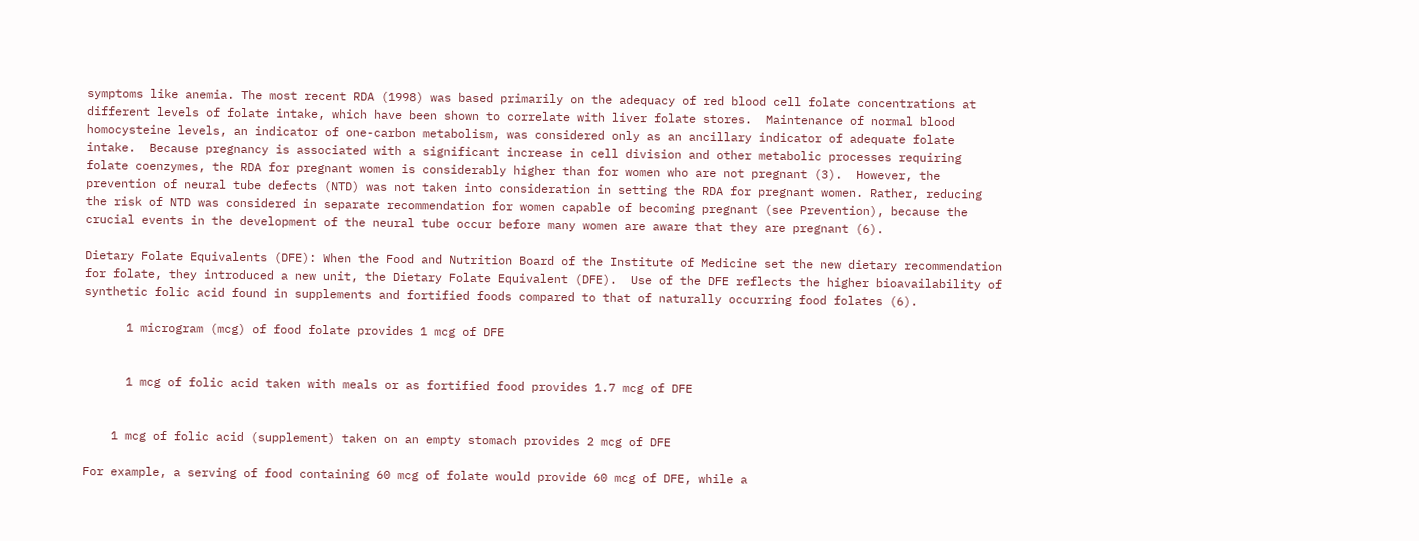symptoms like anemia. The most recent RDA (1998) was based primarily on the adequacy of red blood cell folate concentrations at different levels of folate intake, which have been shown to correlate with liver folate stores.  Maintenance of normal blood homocysteine levels, an indicator of one-carbon metabolism, was considered only as an ancillary indicator of adequate folate intake.  Because pregnancy is associated with a significant increase in cell division and other metabolic processes requiring folate coenzymes, the RDA for pregnant women is considerably higher than for women who are not pregnant (3).  However, the prevention of neural tube defects (NTD) was not taken into consideration in setting the RDA for pregnant women. Rather, reducing the risk of NTD was considered in separate recommendation for women capable of becoming pregnant (see Prevention), because the crucial events in the development of the neural tube occur before many women are aware that they are pregnant (6).

Dietary Folate Equivalents (DFE): When the Food and Nutrition Board of the Institute of Medicine set the new dietary recommendation for folate, they introduced a new unit, the Dietary Folate Equivalent (DFE).  Use of the DFE reflects the higher bioavailability of synthetic folic acid found in supplements and fortified foods compared to that of naturally occurring food folates (6).

      1 microgram (mcg) of food folate provides 1 mcg of DFE


      1 mcg of folic acid taken with meals or as fortified food provides 1.7 mcg of DFE


    1 mcg of folic acid (supplement) taken on an empty stomach provides 2 mcg of DFE

For example, a serving of food containing 60 mcg of folate would provide 60 mcg of DFE, while a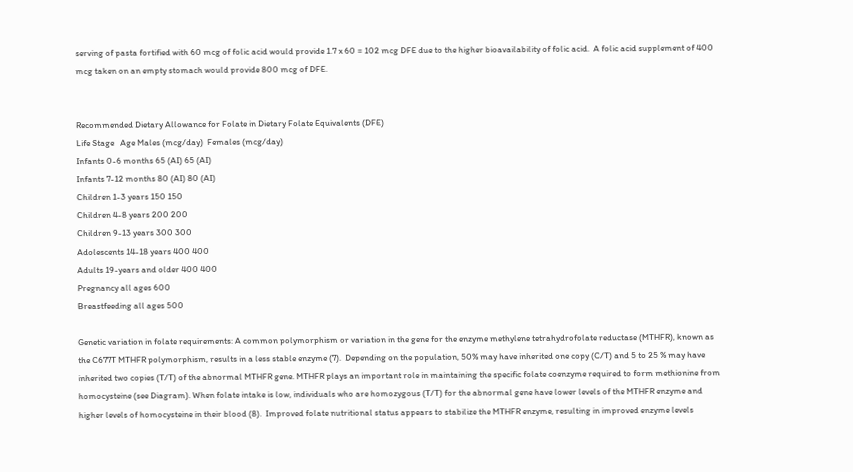serving of pasta fortified with 60 mcg of folic acid would provide 1.7 x 60 = 102 mcg DFE due to the higher bioavailability of folic acid.  A folic acid supplement of 400 mcg taken on an empty stomach would provide 800 mcg of DFE.


Recommended Dietary Allowance for Folate in Dietary Folate Equivalents (DFE)
Life Stage   Age Males (mcg/day)  Females (mcg/day)
Infants 0-6 months 65 (AI) 65 (AI)
Infants 7-12 months 80 (AI) 80 (AI)
Children 1-3 years 150 150
Children 4-8 years 200 200
Children 9-13 years 300 300
Adolescents 14-18 years 400 400
Adults 19-years and older 400 400
Pregnancy all ages 600
Breastfeeding all ages 500

Genetic variation in folate requirements: A common polymorphism or variation in the gene for the enzyme methylene tetrahydrofolate reductase (MTHFR), known as the C677T MTHFR polymorphism, results in a less stable enzyme (7).  Depending on the population, 50% may have inherited one copy (C/T) and 5 to 25 % may have inherited two copies (T/T) of the abnormal MTHFR gene. MTHFR plays an important role in maintaining the specific folate coenzyme required to form methionine from homocysteine (see Diagram). When folate intake is low, individuals who are homozygous (T/T) for the abnormal gene have lower levels of the MTHFR enzyme and higher levels of homocysteine in their blood (8).  Improved folate nutritional status appears to stabilize the MTHFR enzyme, resulting in improved enzyme levels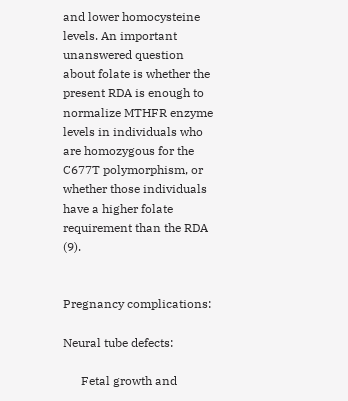and lower homocysteine levels. An important unanswered question about folate is whether the present RDA is enough to normalize MTHFR enzyme levels in individuals who are homozygous for the C677T polymorphism, or whether those individuals have a higher folate requirement than the RDA (9).


Pregnancy complications:

Neural tube defects:

      Fetal growth and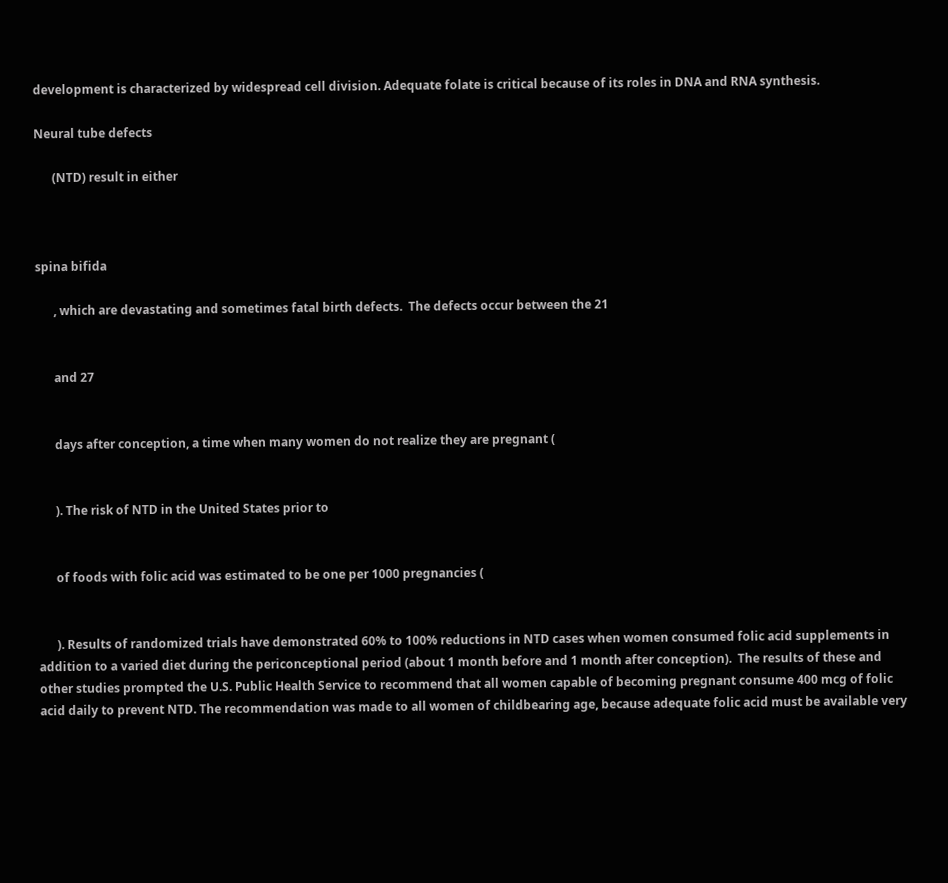development is characterized by widespread cell division. Adequate folate is critical because of its roles in DNA and RNA synthesis.

Neural tube defects

      (NTD) result in either



spina bifida

      , which are devastating and sometimes fatal birth defects.  The defects occur between the 21


      and 27


      days after conception, a time when many women do not realize they are pregnant (


      ). The risk of NTD in the United States prior to


      of foods with folic acid was estimated to be one per 1000 pregnancies (


      ). Results of randomized trials have demonstrated 60% to 100% reductions in NTD cases when women consumed folic acid supplements in addition to a varied diet during the periconceptional period (about 1 month before and 1 month after conception).  The results of these and other studies prompted the U.S. Public Health Service to recommend that all women capable of becoming pregnant consume 400 mcg of folic acid daily to prevent NTD. The recommendation was made to all women of childbearing age, because adequate folic acid must be available very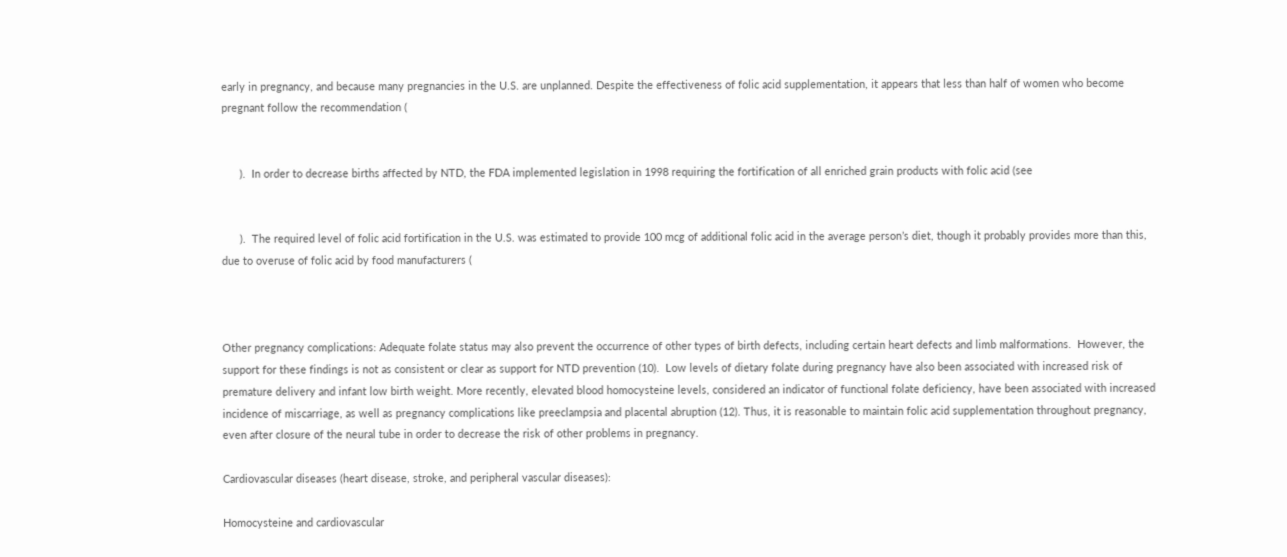early in pregnancy, and because many pregnancies in the U.S. are unplanned. Despite the effectiveness of folic acid supplementation, it appears that less than half of women who become pregnant follow the recommendation (


      ).  In order to decrease births affected by NTD, the FDA implemented legislation in 1998 requiring the fortification of all enriched grain products with folic acid (see


      ).  The required level of folic acid fortification in the U.S. was estimated to provide 100 mcg of additional folic acid in the average person’s diet, though it probably provides more than this, due to overuse of folic acid by food manufacturers (



Other pregnancy complications: Adequate folate status may also prevent the occurrence of other types of birth defects, including certain heart defects and limb malformations.  However, the support for these findings is not as consistent or clear as support for NTD prevention (10).  Low levels of dietary folate during pregnancy have also been associated with increased risk of premature delivery and infant low birth weight. More recently, elevated blood homocysteine levels, considered an indicator of functional folate deficiency, have been associated with increased incidence of miscarriage, as well as pregnancy complications like preeclampsia and placental abruption (12). Thus, it is reasonable to maintain folic acid supplementation throughout pregnancy, even after closure of the neural tube in order to decrease the risk of other problems in pregnancy.

Cardiovascular diseases (heart disease, stroke, and peripheral vascular diseases):

Homocysteine and cardiovascular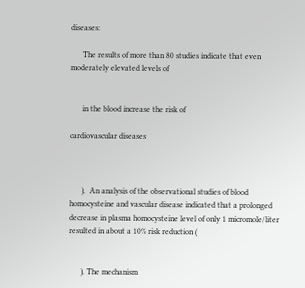diseases:

      The results of more than 80 studies indicate that even moderately elevated levels of


      in the blood increase the risk of

cardiovascular diseases



      ).  An analysis of the observational studies of blood homocysteine and vascular disease indicated that a prolonged decrease in plasma homocysteine level of only 1 micromole/liter resulted in about a 10% risk reduction (


      ). The mechanism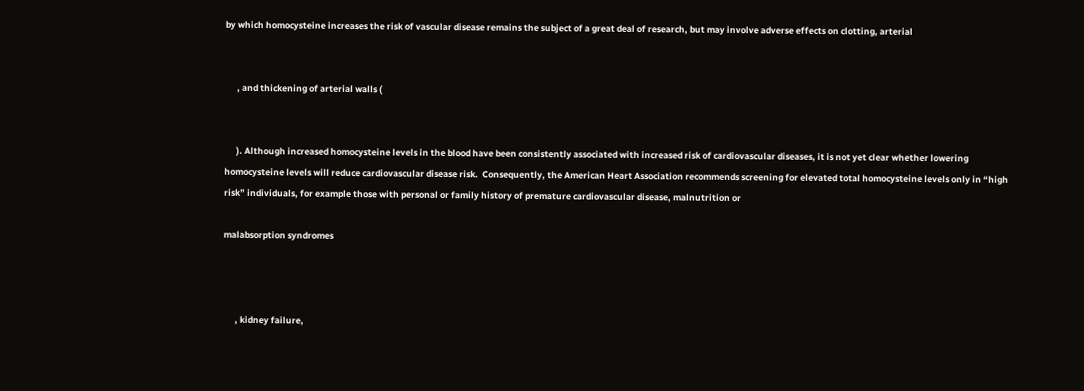by which homocysteine increases the risk of vascular disease remains the subject of a great deal of research, but may involve adverse effects on clotting, arterial


      , and thickening of arterial walls (


      ). Although increased homocysteine levels in the blood have been consistently associated with increased risk of cardiovascular diseases, it is not yet clear whether lowering homocysteine levels will reduce cardiovascular disease risk.  Consequently, the American Heart Association recommends screening for elevated total homocysteine levels only in “high risk” individuals, for example those with personal or family history of premature cardiovascular disease, malnutrition or

malabsorption syndromes



      , kidney failure,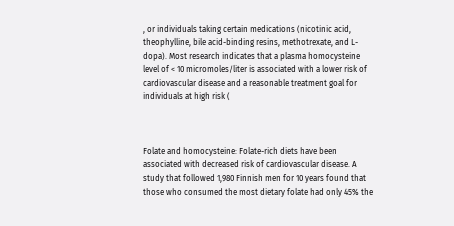, or individuals taking certain medications (nicotinic acid, theophylline, bile acid-binding resins, methotrexate, and L-dopa). Most research indicates that a plasma homocysteine level of < 10 micromoles/liter is associated with a lower risk of cardiovascular disease and a reasonable treatment goal for individuals at high risk (



Folate and homocysteine: Folate-rich diets have been associated with decreased risk of cardiovascular disease. A study that followed 1,980 Finnish men for 10 years found that those who consumed the most dietary folate had only 45% the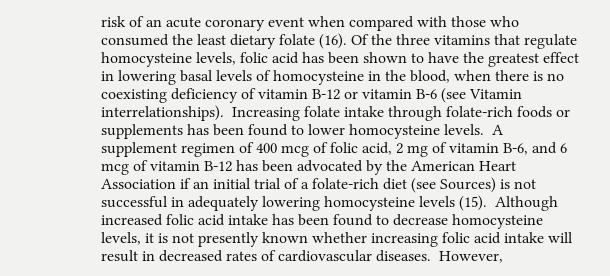risk of an acute coronary event when compared with those who consumed the least dietary folate (16). Of the three vitamins that regulate homocysteine levels, folic acid has been shown to have the greatest effect in lowering basal levels of homocysteine in the blood, when there is no coexisting deficiency of vitamin B-12 or vitamin B-6 (see Vitamin interrelationships).  Increasing folate intake through folate-rich foods or supplements has been found to lower homocysteine levels.  A supplement regimen of 400 mcg of folic acid, 2 mg of vitamin B-6, and 6 mcg of vitamin B-12 has been advocated by the American Heart Association if an initial trial of a folate-rich diet (see Sources) is not successful in adequately lowering homocysteine levels (15).  Although increased folic acid intake has been found to decrease homocysteine levels, it is not presently known whether increasing folic acid intake will result in decreased rates of cardiovascular diseases.  However,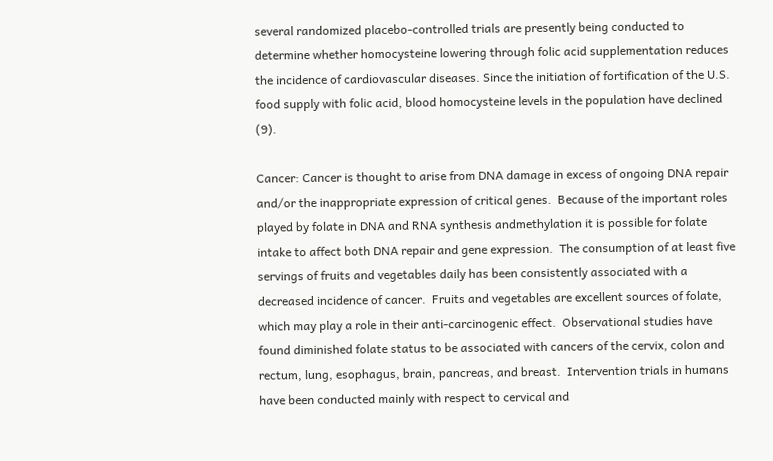several randomized placebo-controlled trials are presently being conducted to determine whether homocysteine lowering through folic acid supplementation reduces the incidence of cardiovascular diseases. Since the initiation of fortification of the U.S. food supply with folic acid, blood homocysteine levels in the population have declined (9).

Cancer: Cancer is thought to arise from DNA damage in excess of ongoing DNA repair and/or the inappropriate expression of critical genes.  Because of the important roles played by folate in DNA and RNA synthesis andmethylation it is possible for folate intake to affect both DNA repair and gene expression.  The consumption of at least five servings of fruits and vegetables daily has been consistently associated with a decreased incidence of cancer.  Fruits and vegetables are excellent sources of folate, which may play a role in their anti-carcinogenic effect.  Observational studies have found diminished folate status to be associated with cancers of the cervix, colon and rectum, lung, esophagus, brain, pancreas, and breast.  Intervention trials in humans have been conducted mainly with respect to cervical and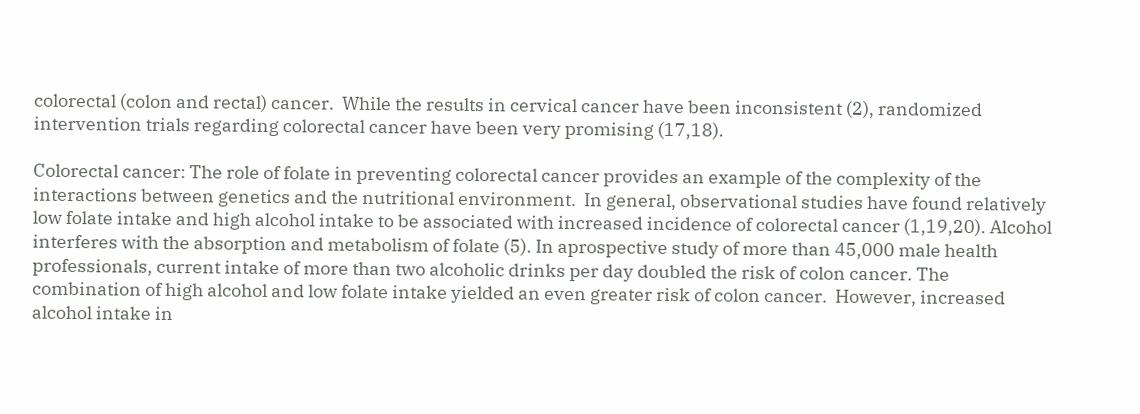colorectal (colon and rectal) cancer.  While the results in cervical cancer have been inconsistent (2), randomized intervention trials regarding colorectal cancer have been very promising (17,18).

Colorectal cancer: The role of folate in preventing colorectal cancer provides an example of the complexity of the interactions between genetics and the nutritional environment.  In general, observational studies have found relatively low folate intake and high alcohol intake to be associated with increased incidence of colorectal cancer (1,19,20). Alcohol interferes with the absorption and metabolism of folate (5). In aprospective study of more than 45,000 male health professionals, current intake of more than two alcoholic drinks per day doubled the risk of colon cancer. The combination of high alcohol and low folate intake yielded an even greater risk of colon cancer.  However, increased alcohol intake in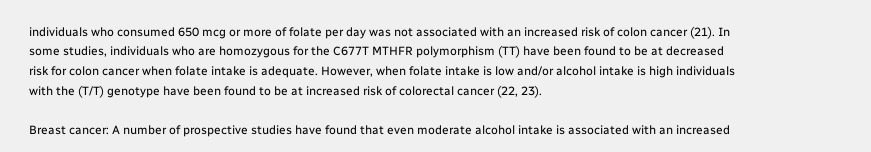individuals who consumed 650 mcg or more of folate per day was not associated with an increased risk of colon cancer (21). In some studies, individuals who are homozygous for the C677T MTHFR polymorphism (TT) have been found to be at decreased risk for colon cancer when folate intake is adequate. However, when folate intake is low and/or alcohol intake is high individuals with the (T/T) genotype have been found to be at increased risk of colorectal cancer (22, 23).

Breast cancer: A number of prospective studies have found that even moderate alcohol intake is associated with an increased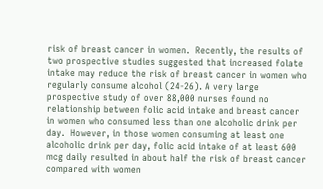risk of breast cancer in women.  Recently, the results of two prospective studies suggested that increased folate intake may reduce the risk of breast cancer in women who regularly consume alcohol (24-26). A very large prospective study of over 88,000 nurses found no relationship between folic acid intake and breast cancer in women who consumed less than one alcoholic drink per day.  However, in those women consuming at least one alcoholic drink per day, folic acid intake of at least 600 mcg daily resulted in about half the risk of breast cancer compared with women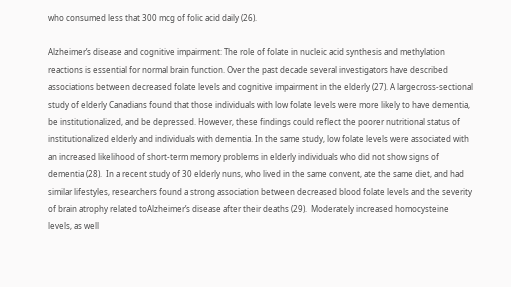who consumed less that 300 mcg of folic acid daily (26).

Alzheimer’s disease and cognitive impairment: The role of folate in nucleic acid synthesis and methylation reactions is essential for normal brain function. Over the past decade several investigators have described associations between decreased folate levels and cognitive impairment in the elderly (27). A largecross-sectional study of elderly Canadians found that those individuals with low folate levels were more likely to have dementia, be institutionalized, and be depressed. However, these findings could reflect the poorer nutritional status of institutionalized elderly and individuals with dementia. In the same study, low folate levels were associated with an increased likelihood of short-term memory problems in elderly individuals who did not show signs of dementia (28).  In a recent study of 30 elderly nuns, who lived in the same convent, ate the same diet, and had similar lifestyles, researchers found a strong association between decreased blood folate levels and the severity of brain atrophy related toAlzheimer’s disease after their deaths (29).  Moderately increased homocysteine levels, as well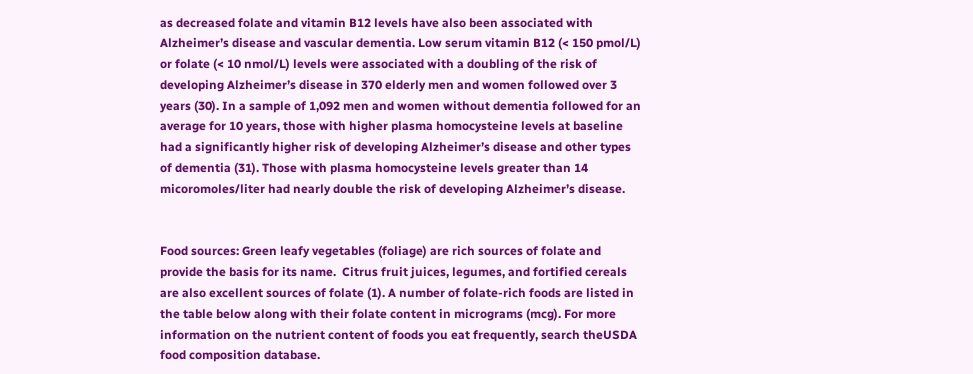as decreased folate and vitamin B12 levels have also been associated with Alzheimer’s disease and vascular dementia. Low serum vitamin B12 (< 150 pmol/L) or folate (< 10 nmol/L) levels were associated with a doubling of the risk of developing Alzheimer’s disease in 370 elderly men and women followed over 3 years (30). In a sample of 1,092 men and women without dementia followed for an average for 10 years, those with higher plasma homocysteine levels at baseline had a significantly higher risk of developing Alzheimer’s disease and other types of dementia (31). Those with plasma homocysteine levels greater than 14 micoromoles/liter had nearly double the risk of developing Alzheimer’s disease.


Food sources: Green leafy vegetables (foliage) are rich sources of folate and provide the basis for its name.  Citrus fruit juices, legumes, and fortified cereals are also excellent sources of folate (1). A number of folate-rich foods are listed in the table below along with their folate content in micrograms (mcg). For more information on the nutrient content of foods you eat frequently, search theUSDA food composition database.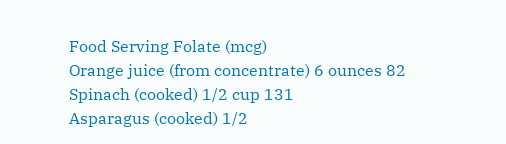Food Serving Folate (mcg)
Orange juice (from concentrate) 6 ounces 82
Spinach (cooked) 1/2 cup 131
Asparagus (cooked) 1/2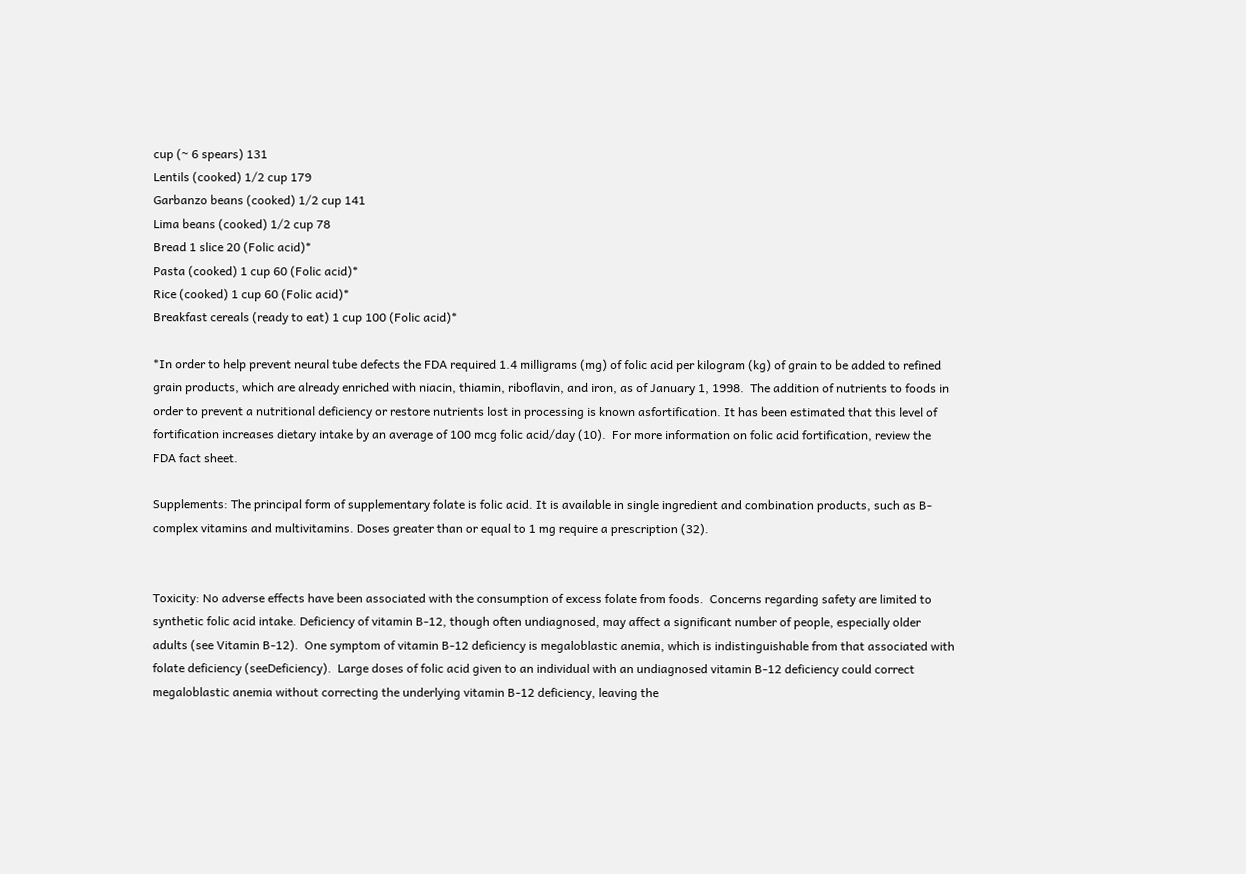cup (~ 6 spears) 131
Lentils (cooked) 1/2 cup 179
Garbanzo beans (cooked) 1/2 cup 141
Lima beans (cooked) 1/2 cup 78
Bread 1 slice 20 (Folic acid)*
Pasta (cooked) 1 cup 60 (Folic acid)*
Rice (cooked) 1 cup 60 (Folic acid)*
Breakfast cereals (ready to eat) 1 cup 100 (Folic acid)*

*In order to help prevent neural tube defects the FDA required 1.4 milligrams (mg) of folic acid per kilogram (kg) of grain to be added to refined grain products, which are already enriched with niacin, thiamin, riboflavin, and iron, as of January 1, 1998.  The addition of nutrients to foods in order to prevent a nutritional deficiency or restore nutrients lost in processing is known asfortification. It has been estimated that this level of fortification increases dietary intake by an average of 100 mcg folic acid/day (10).  For more information on folic acid fortification, review the FDA fact sheet.

Supplements: The principal form of supplementary folate is folic acid. It is available in single ingredient and combination products, such as B-complex vitamins and multivitamins. Doses greater than or equal to 1 mg require a prescription (32).


Toxicity: No adverse effects have been associated with the consumption of excess folate from foods.  Concerns regarding safety are limited to synthetic folic acid intake. Deficiency of vitamin B-12, though often undiagnosed, may affect a significant number of people, especially older adults (see Vitamin B-12).  One symptom of vitamin B-12 deficiency is megaloblastic anemia, which is indistinguishable from that associated with folate deficiency (seeDeficiency).  Large doses of folic acid given to an individual with an undiagnosed vitamin B-12 deficiency could correct megaloblastic anemia without correcting the underlying vitamin B-12 deficiency, leaving the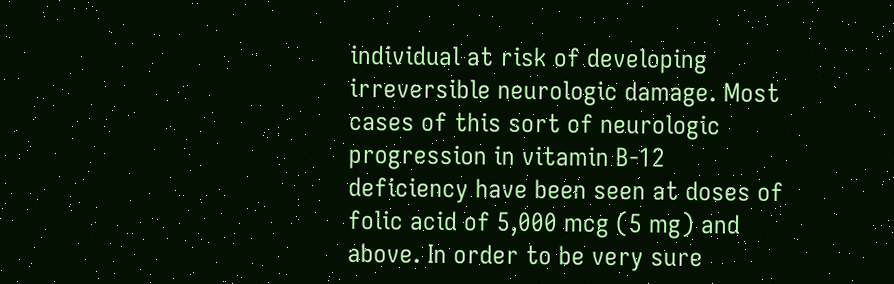individual at risk of developing irreversible neurologic damage. Most cases of this sort of neurologic progression in vitamin B-12 deficiency have been seen at doses of folic acid of 5,000 mcg (5 mg) and above. In order to be very sure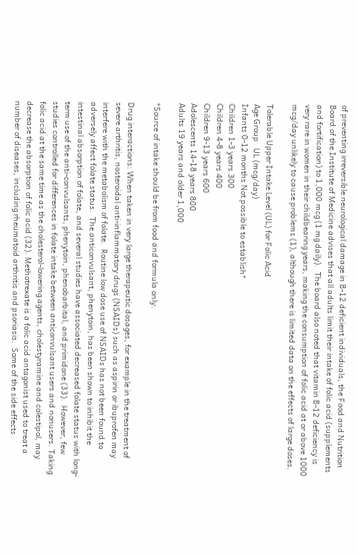of preventing irreversible neurological damage in B-12 deficient individuals, the Food and Nutrition Board of the Institute of Medicine advises that all adults limit their intake of folic acid (supplements and fortification) to 1,000 mcg (1 mg daily).  The board also noted that vitamin B-12 deficiency is very rare in women in their childbearing years, making the consumption of folic acid at or above 1000 mcg/day unlikely to cause problems (1), although there is limited data on the effects of large doses.

Tolerable Upper Intake Level (UL) for Folic Acid
Age Group   UL (mcg/day)
Infants 0-12 months Not possible to establish*
Children 1-3 years 300
Children 4-8 years 400
Children 9-13 years 600
Adolescents 14-18 years 800
Adults 19 years and older 1,000

*Source of intake should be from food and formula only.

Drug interactions: When taken in very large therapeutic dosages, for example in the treatment of severe arthritis, nosteroidal anti-inflammatory drugs (NSAIDs) such as aspirin or ibuprofen may interfere with the metabolism of folate.  Routine low dose use of NSAIDs has not been found to adversely affect folate status.  The anticonvulsant, phenytoin, has been shown to inhibit the intestinal absorption of folate, and several studies have associated decreased folate status with long-term use of the anti-convulsants, phenytoin, phenobarbital, and primidone (33).  However, few studies controlled for differences in folate intake between anticonvulsant users and nonusers. Taking folic acid at the same time as the cholesterol-lowering agents, cholestyramine and colestipol, may decrease the absorption of folic acid (32). Methotrexate is a folic acid antagonist used to treat a number of diseases, including rheumatoid arthritis and psoriasis.  Some of the side effects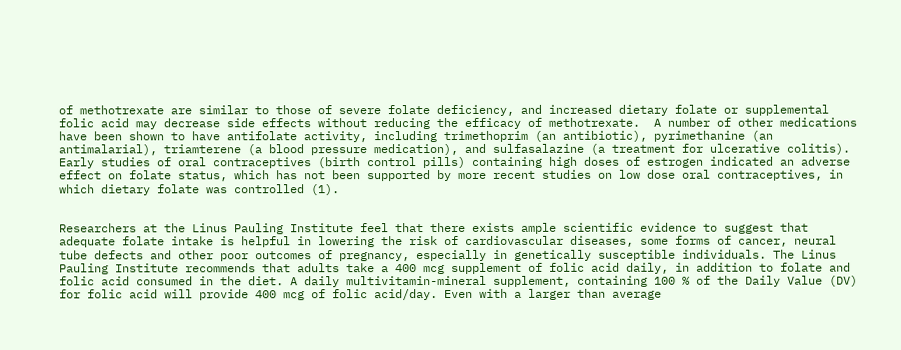of methotrexate are similar to those of severe folate deficiency, and increased dietary folate or supplemental folic acid may decrease side effects without reducing the efficacy of methotrexate.  A number of other medications have been shown to have antifolate activity, including trimethoprim (an antibiotic), pyrimethanine (an antimalarial), triamterene (a blood pressure medication), and sulfasalazine (a treatment for ulcerative colitis).  Early studies of oral contraceptives (birth control pills) containing high doses of estrogen indicated an adverse effect on folate status, which has not been supported by more recent studies on low dose oral contraceptives, in which dietary folate was controlled (1).


Researchers at the Linus Pauling Institute feel that there exists ample scientific evidence to suggest that adequate folate intake is helpful in lowering the risk of cardiovascular diseases, some forms of cancer, neural tube defects and other poor outcomes of pregnancy, especially in genetically susceptible individuals. The Linus Pauling Institute recommends that adults take a 400 mcg supplement of folic acid daily, in addition to folate and folic acid consumed in the diet. A daily multivitamin-mineral supplement, containing 100 % of the Daily Value (DV) for folic acid will provide 400 mcg of folic acid/day. Even with a larger than average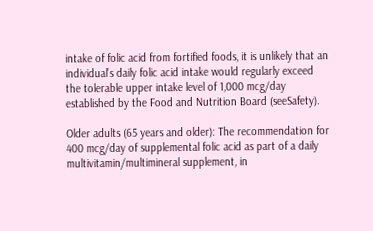intake of folic acid from fortified foods, it is unlikely that an individual’s daily folic acid intake would regularly exceed the tolerable upper intake level of 1,000 mcg/day established by the Food and Nutrition Board (seeSafety).

Older adults (65 years and older): The recommendation for 400 mcg/day of supplemental folic acid as part of a daily multivitamin/multimineral supplement, in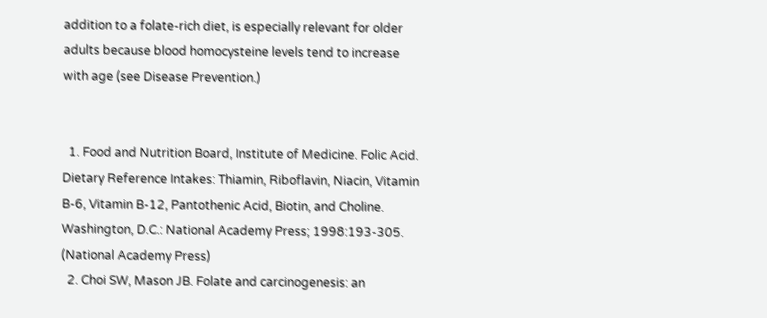addition to a folate-rich diet, is especially relevant for older adults because blood homocysteine levels tend to increase with age (see Disease Prevention.)


  1. Food and Nutrition Board, Institute of Medicine. Folic Acid. Dietary Reference Intakes: Thiamin, Riboflavin, Niacin, Vitamin B-6, Vitamin B-12, Pantothenic Acid, Biotin, and Choline. Washington, D.C.: National Academy Press; 1998:193-305. (National Academy Press)
  2. Choi SW, Mason JB. Folate and carcinogenesis: an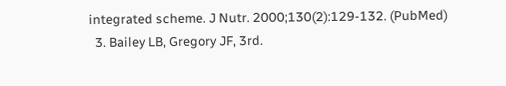integrated scheme. J Nutr. 2000;130(2):129-132. (PubMed)
  3. Bailey LB, Gregory JF, 3rd.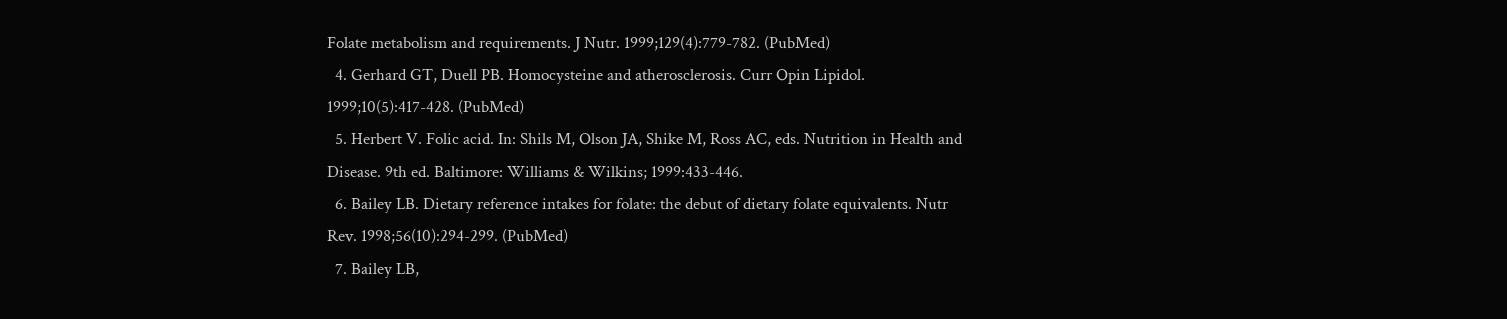Folate metabolism and requirements. J Nutr. 1999;129(4):779-782. (PubMed)
  4. Gerhard GT, Duell PB. Homocysteine and atherosclerosis. Curr Opin Lipidol. 1999;10(5):417-428. (PubMed)
  5. Herbert V. Folic acid. In: Shils M, Olson JA, Shike M, Ross AC, eds. Nutrition in Health and Disease. 9th ed. Baltimore: Williams & Wilkins; 1999:433-446.
  6. Bailey LB. Dietary reference intakes for folate: the debut of dietary folate equivalents. Nutr Rev. 1998;56(10):294-299. (PubMed)
  7. Bailey LB,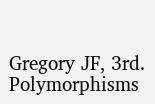Gregory JF, 3rd. Polymorphisms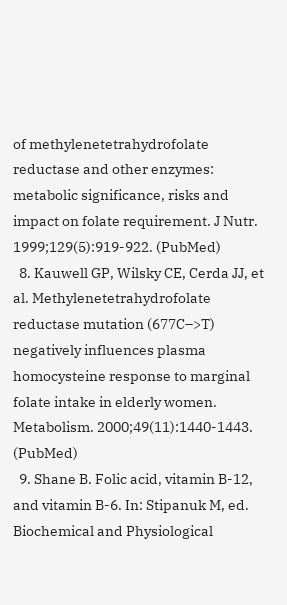of methylenetetrahydrofolate reductase and other enzymes: metabolic significance, risks and impact on folate requirement. J Nutr. 1999;129(5):919-922. (PubMed)
  8. Kauwell GP, Wilsky CE, Cerda JJ, et al. Methylenetetrahydrofolate reductase mutation (677C–>T) negatively influences plasma homocysteine response to marginal folate intake in elderly women. Metabolism. 2000;49(11):1440-1443. (PubMed)
  9. Shane B. Folic acid, vitamin B-12, and vitamin B-6. In: Stipanuk M, ed. Biochemical and Physiological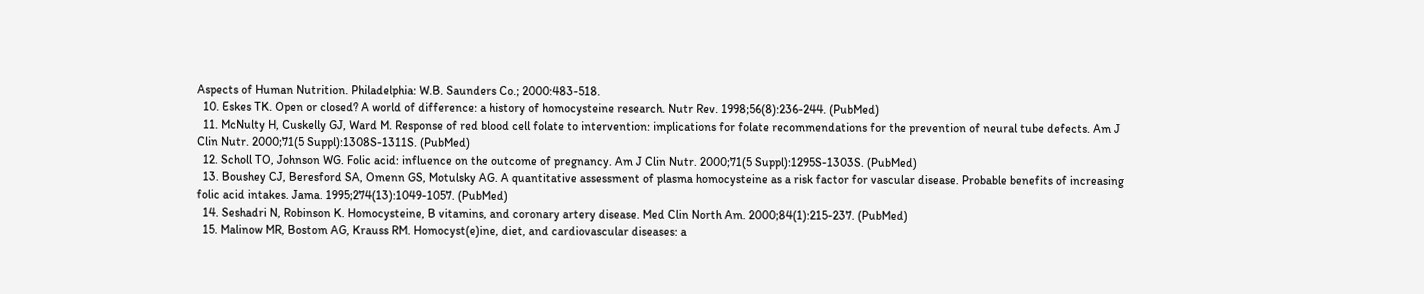Aspects of Human Nutrition. Philadelphia: W.B. Saunders Co.; 2000:483-518.
  10. Eskes TK. Open or closed? A world of difference: a history of homocysteine research. Nutr Rev. 1998;56(8):236-244. (PubMed)
  11. McNulty H, Cuskelly GJ, Ward M. Response of red blood cell folate to intervention: implications for folate recommendations for the prevention of neural tube defects. Am J Clin Nutr. 2000;71(5 Suppl):1308S-1311S. (PubMed)
  12. Scholl TO, Johnson WG. Folic acid: influence on the outcome of pregnancy. Am J Clin Nutr. 2000;71(5 Suppl):1295S-1303S. (PubMed)
  13. Boushey CJ, Beresford SA, Omenn GS, Motulsky AG. A quantitative assessment of plasma homocysteine as a risk factor for vascular disease. Probable benefits of increasing folic acid intakes. Jama. 1995;274(13):1049-1057. (PubMed)
  14. Seshadri N, Robinson K. Homocysteine, B vitamins, and coronary artery disease. Med Clin North Am. 2000;84(1):215-237. (PubMed)
  15. Malinow MR, Bostom AG, Krauss RM. Homocyst(e)ine, diet, and cardiovascular diseases: a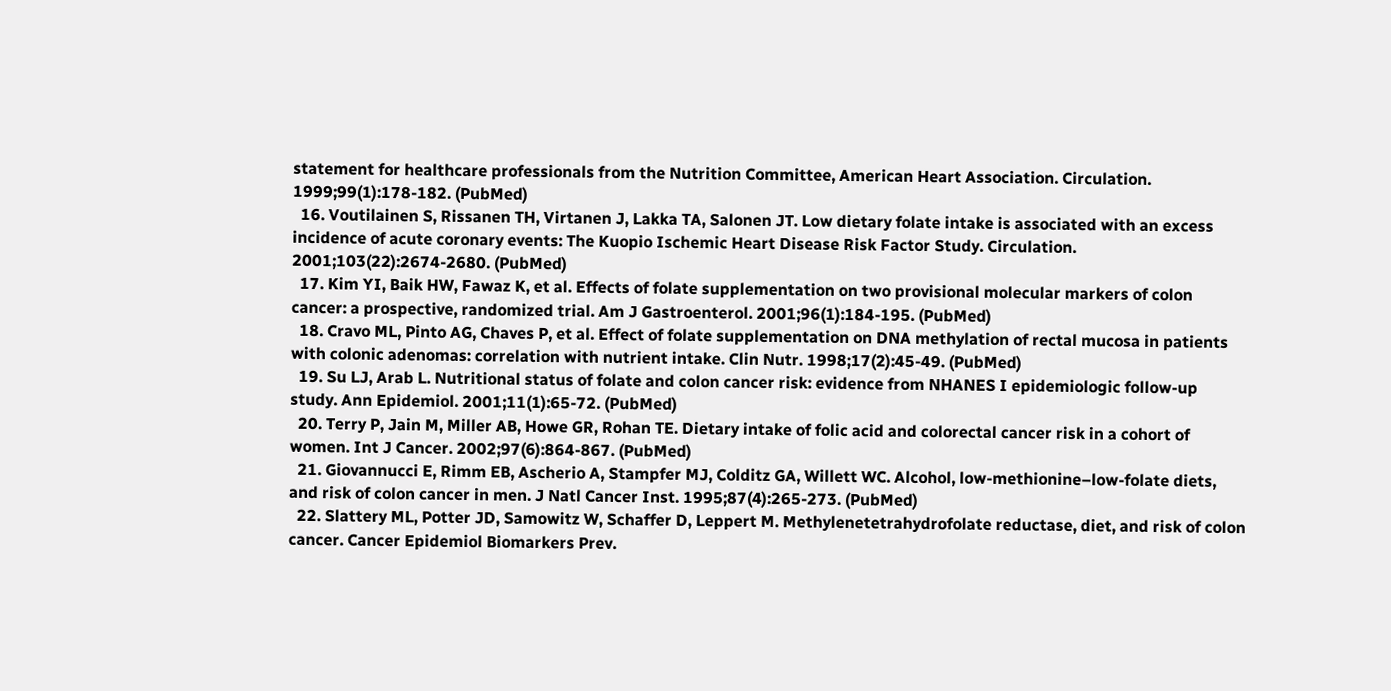statement for healthcare professionals from the Nutrition Committee, American Heart Association. Circulation. 1999;99(1):178-182. (PubMed)
  16. Voutilainen S, Rissanen TH, Virtanen J, Lakka TA, Salonen JT. Low dietary folate intake is associated with an excess incidence of acute coronary events: The Kuopio Ischemic Heart Disease Risk Factor Study. Circulation. 2001;103(22):2674-2680. (PubMed)
  17. Kim YI, Baik HW, Fawaz K, et al. Effects of folate supplementation on two provisional molecular markers of colon cancer: a prospective, randomized trial. Am J Gastroenterol. 2001;96(1):184-195. (PubMed)
  18. Cravo ML, Pinto AG, Chaves P, et al. Effect of folate supplementation on DNA methylation of rectal mucosa in patients with colonic adenomas: correlation with nutrient intake. Clin Nutr. 1998;17(2):45-49. (PubMed)
  19. Su LJ, Arab L. Nutritional status of folate and colon cancer risk: evidence from NHANES I epidemiologic follow-up study. Ann Epidemiol. 2001;11(1):65-72. (PubMed)
  20. Terry P, Jain M, Miller AB, Howe GR, Rohan TE. Dietary intake of folic acid and colorectal cancer risk in a cohort of women. Int J Cancer. 2002;97(6):864-867. (PubMed)
  21. Giovannucci E, Rimm EB, Ascherio A, Stampfer MJ, Colditz GA, Willett WC. Alcohol, low-methionine–low-folate diets, and risk of colon cancer in men. J Natl Cancer Inst. 1995;87(4):265-273. (PubMed)
  22. Slattery ML, Potter JD, Samowitz W, Schaffer D, Leppert M. Methylenetetrahydrofolate reductase, diet, and risk of colon cancer. Cancer Epidemiol Biomarkers Prev.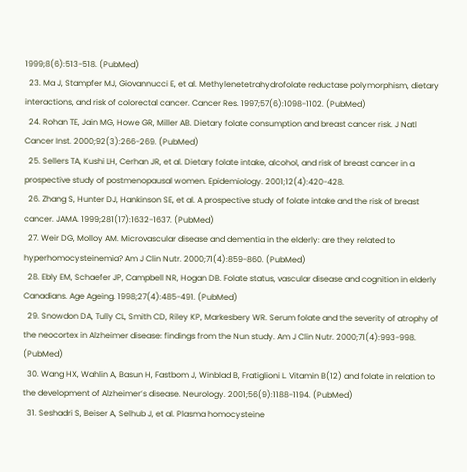1999;8(6):513-518. (PubMed)
  23. Ma J, Stampfer MJ, Giovannucci E, et al. Methylenetetrahydrofolate reductase polymorphism, dietary interactions, and risk of colorectal cancer. Cancer Res. 1997;57(6):1098-1102. (PubMed)
  24. Rohan TE, Jain MG, Howe GR, Miller AB. Dietary folate consumption and breast cancer risk. J Natl Cancer Inst. 2000;92(3):266-269. (PubMed)
  25. Sellers TA, Kushi LH, Cerhan JR, et al. Dietary folate intake, alcohol, and risk of breast cancer in a prospective study of postmenopausal women. Epidemiology. 2001;12(4):420-428.
  26. Zhang S, Hunter DJ, Hankinson SE, et al. A prospective study of folate intake and the risk of breast cancer. JAMA. 1999;281(17):1632-1637. (PubMed)
  27. Weir DG, Molloy AM. Microvascular disease and dementia in the elderly: are they related to hyperhomocysteinemia? Am J Clin Nutr. 2000;71(4):859-860. (PubMed)
  28. Ebly EM, Schaefer JP, Campbell NR, Hogan DB. Folate status, vascular disease and cognition in elderly Canadians. Age Ageing. 1998;27(4):485-491. (PubMed)
  29. Snowdon DA, Tully CL, Smith CD, Riley KP, Markesbery WR. Serum folate and the severity of atrophy of the neocortex in Alzheimer disease: findings from the Nun study. Am J Clin Nutr. 2000;71(4):993-998. (PubMed)
  30. Wang HX, Wahlin A, Basun H, Fastbom J, Winblad B, Fratiglioni L. Vitamin B(12) and folate in relation to the development of Alzheimer’s disease. Neurology. 2001;56(9):1188-1194. (PubMed)
  31. Seshadri S, Beiser A, Selhub J, et al. Plasma homocysteine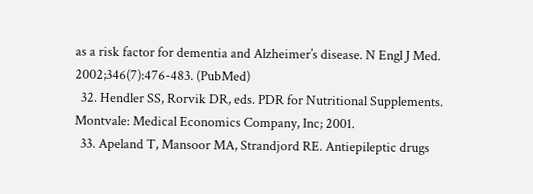as a risk factor for dementia and Alzheimer’s disease. N Engl J Med. 2002;346(7):476-483. (PubMed)
  32. Hendler SS, Rorvik DR, eds. PDR for Nutritional Supplements. Montvale: Medical Economics Company, Inc; 2001.
  33. Apeland T, Mansoor MA, Strandjord RE. Antiepileptic drugs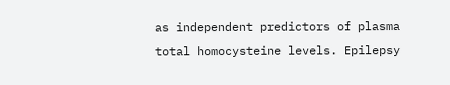as independent predictors of plasma total homocysteine levels. Epilepsy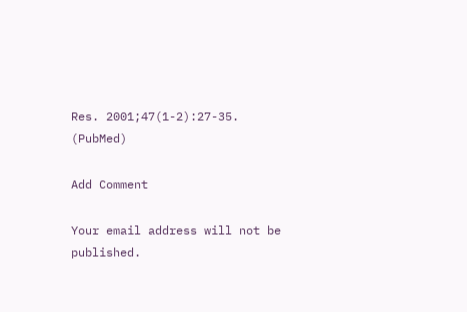Res. 2001;47(1-2):27-35. (PubMed)

Add Comment

Your email address will not be published.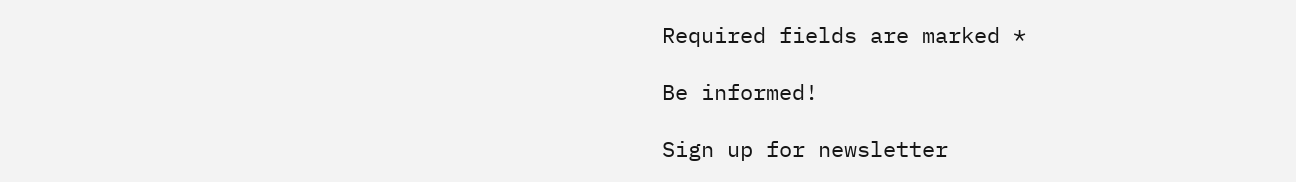Required fields are marked *

Be informed!

Sign up for newsletter